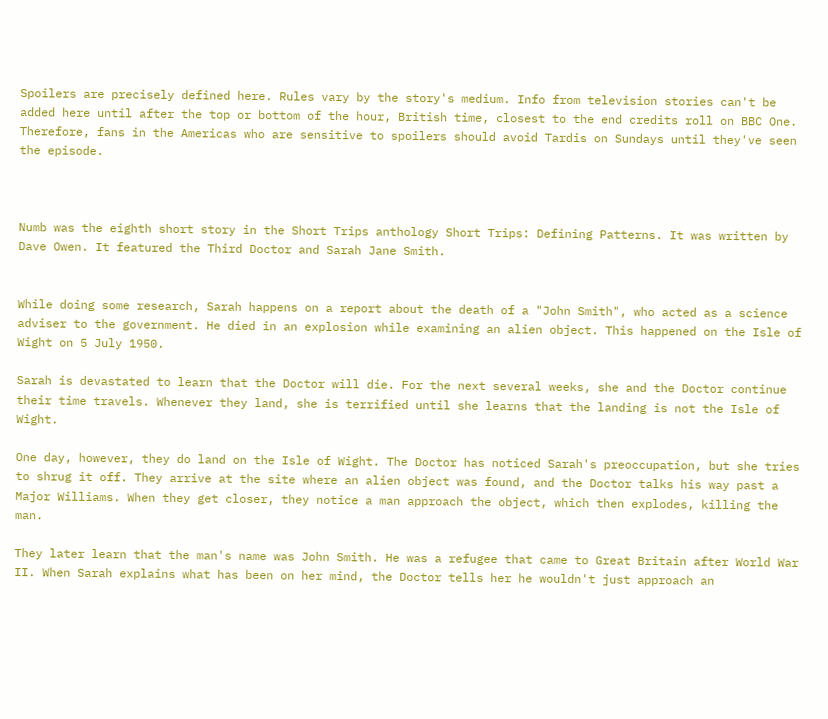Spoilers are precisely defined here. Rules vary by the story's medium. Info from television stories can't be added here until after the top or bottom of the hour, British time, closest to the end credits roll on BBC One. Therefore, fans in the Americas who are sensitive to spoilers should avoid Tardis on Sundays until they've seen the episode.



Numb was the eighth short story in the Short Trips anthology Short Trips: Defining Patterns. It was written by Dave Owen. It featured the Third Doctor and Sarah Jane Smith.


While doing some research, Sarah happens on a report about the death of a "John Smith", who acted as a science adviser to the government. He died in an explosion while examining an alien object. This happened on the Isle of Wight on 5 July 1950.

Sarah is devastated to learn that the Doctor will die. For the next several weeks, she and the Doctor continue their time travels. Whenever they land, she is terrified until she learns that the landing is not the Isle of Wight.

One day, however, they do land on the Isle of Wight. The Doctor has noticed Sarah's preoccupation, but she tries to shrug it off. They arrive at the site where an alien object was found, and the Doctor talks his way past a Major Williams. When they get closer, they notice a man approach the object, which then explodes, killing the man.

They later learn that the man's name was John Smith. He was a refugee that came to Great Britain after World War II. When Sarah explains what has been on her mind, the Doctor tells her he wouldn't just approach an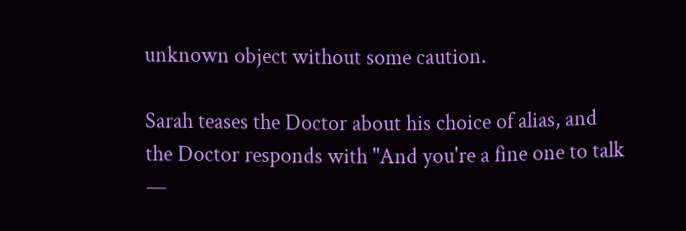unknown object without some caution.

Sarah teases the Doctor about his choice of alias, and the Doctor responds with "And you're a fine one to talk —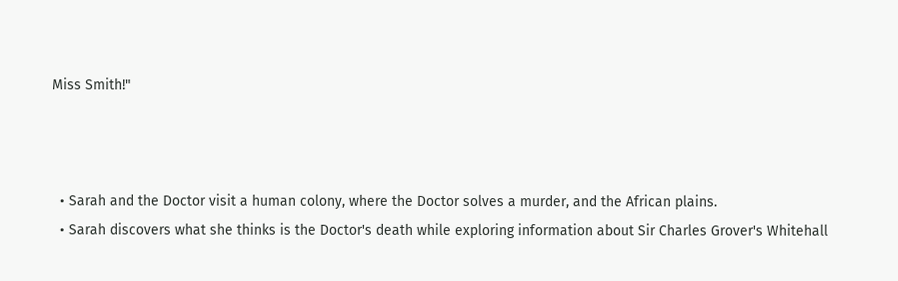Miss Smith!"



  • Sarah and the Doctor visit a human colony, where the Doctor solves a murder, and the African plains.
  • Sarah discovers what she thinks is the Doctor's death while exploring information about Sir Charles Grover's Whitehall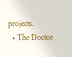projects.
  • The Doctor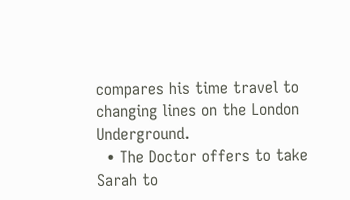compares his time travel to changing lines on the London Underground.
  • The Doctor offers to take Sarah to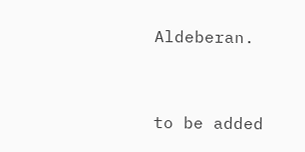Aldeberan.


to be added